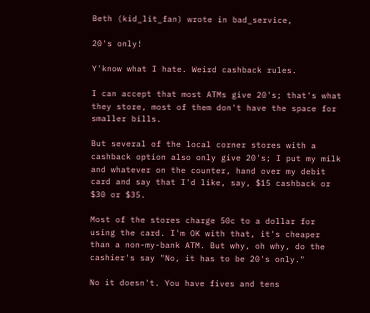Beth (kid_lit_fan) wrote in bad_service,

20's only!

Y'know what I hate. Weird cashback rules.

I can accept that most ATMs give 20's; that's what they store, most of them don't have the space for smaller bills.

But several of the local corner stores with a cashback option also only give 20's; I put my milk and whatever on the counter, hand over my debit card and say that I'd like, say, $15 cashback or $30 or $35.

Most of the stores charge 50c to a dollar for using the card. I'm OK with that, it's cheaper than a non-my-bank ATM. But why, oh why, do the cashier's say "No, it has to be 20's only."

No it doesn't. You have fives and tens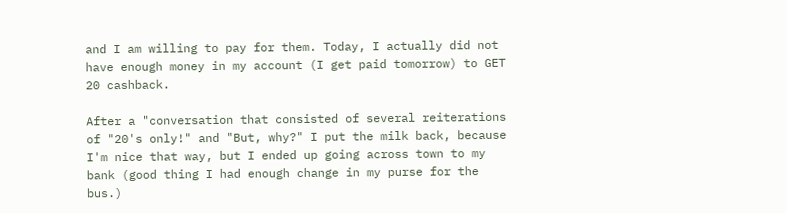and I am willing to pay for them. Today, I actually did not have enough money in my account (I get paid tomorrow) to GET 20 cashback.

After a "conversation that consisted of several reiterations of "20's only!" and "But, why?" I put the milk back, because I'm nice that way, but I ended up going across town to my bank (good thing I had enough change in my purse for the bus.)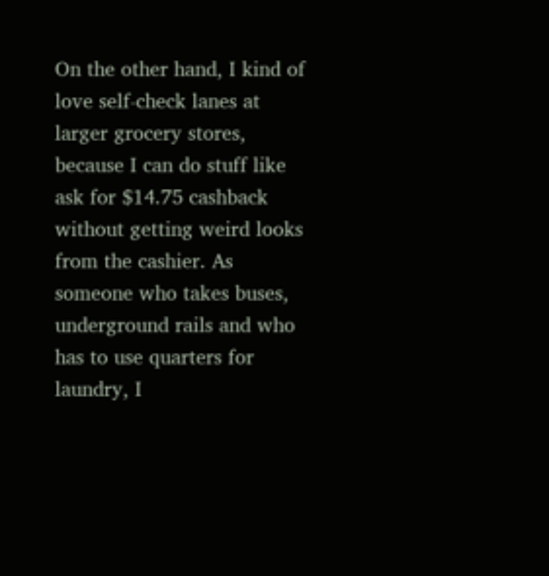On the other hand, I kind of love self-check lanes at larger grocery stores, because I can do stuff like ask for $14.75 cashback without getting weird looks from the cashier. As someone who takes buses, underground rails and who has to use quarters for laundry, I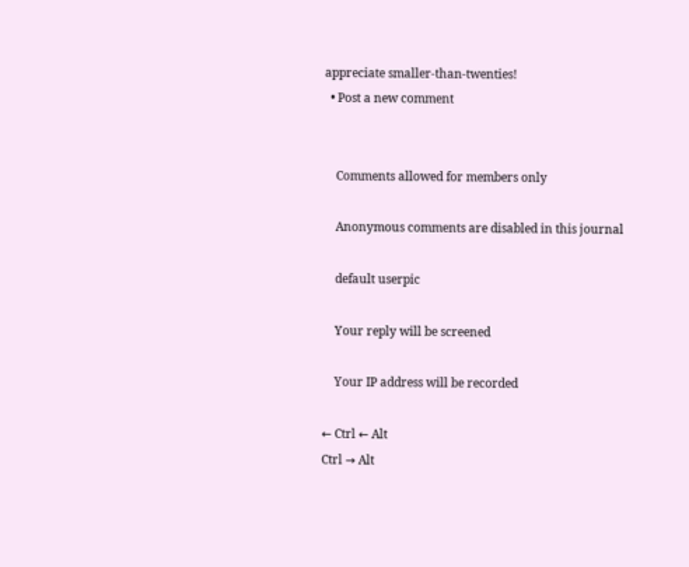appreciate smaller-than-twenties!
  • Post a new comment


    Comments allowed for members only

    Anonymous comments are disabled in this journal

    default userpic

    Your reply will be screened

    Your IP address will be recorded

← Ctrl ← Alt
Ctrl → Alt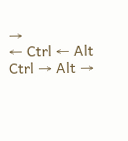→
← Ctrl ← Alt
Ctrl → Alt →